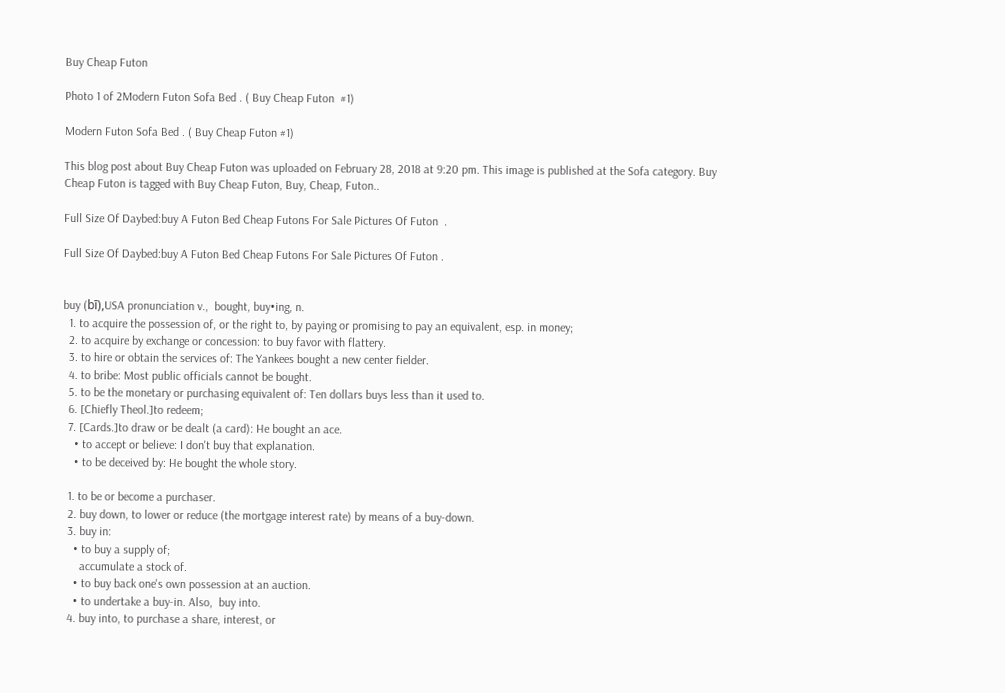Buy Cheap Futon

Photo 1 of 2Modern Futon Sofa Bed . ( Buy Cheap Futon  #1)

Modern Futon Sofa Bed . ( Buy Cheap Futon #1)

This blog post about Buy Cheap Futon was uploaded on February 28, 2018 at 9:20 pm. This image is published at the Sofa category. Buy Cheap Futon is tagged with Buy Cheap Futon, Buy, Cheap, Futon..

Full Size Of Daybed:buy A Futon Bed Cheap Futons For Sale Pictures Of Futon  .

Full Size Of Daybed:buy A Futon Bed Cheap Futons For Sale Pictures Of Futon .


buy (bī),USA pronunciation v.,  bought, buy•ing, n.
  1. to acquire the possession of, or the right to, by paying or promising to pay an equivalent, esp. in money;
  2. to acquire by exchange or concession: to buy favor with flattery.
  3. to hire or obtain the services of: The Yankees bought a new center fielder.
  4. to bribe: Most public officials cannot be bought.
  5. to be the monetary or purchasing equivalent of: Ten dollars buys less than it used to.
  6. [Chiefly Theol.]to redeem;
  7. [Cards.]to draw or be dealt (a card): He bought an ace.
    • to accept or believe: I don't buy that explanation.
    • to be deceived by: He bought the whole story.

  1. to be or become a purchaser.
  2. buy down, to lower or reduce (the mortgage interest rate) by means of a buy-down.
  3. buy in:
    • to buy a supply of;
      accumulate a stock of.
    • to buy back one's own possession at an auction.
    • to undertake a buy-in. Also,  buy into.
  4. buy into, to purchase a share, interest, or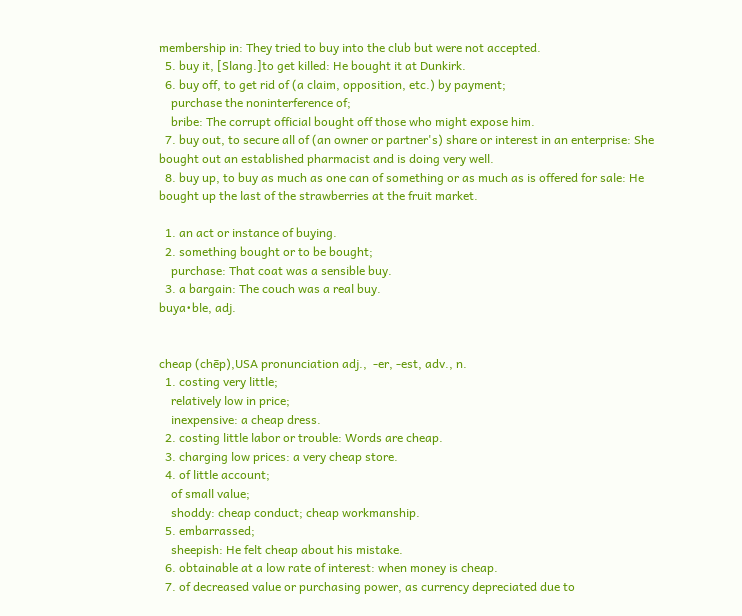membership in: They tried to buy into the club but were not accepted.
  5. buy it, [Slang.]to get killed: He bought it at Dunkirk.
  6. buy off, to get rid of (a claim, opposition, etc.) by payment;
    purchase the noninterference of;
    bribe: The corrupt official bought off those who might expose him.
  7. buy out, to secure all of (an owner or partner's) share or interest in an enterprise: She bought out an established pharmacist and is doing very well.
  8. buy up, to buy as much as one can of something or as much as is offered for sale: He bought up the last of the strawberries at the fruit market.

  1. an act or instance of buying.
  2. something bought or to be bought;
    purchase: That coat was a sensible buy.
  3. a bargain: The couch was a real buy.
buya•ble, adj.


cheap (chēp),USA pronunciation adj.,  -er, -est, adv., n.
  1. costing very little;
    relatively low in price;
    inexpensive: a cheap dress.
  2. costing little labor or trouble: Words are cheap.
  3. charging low prices: a very cheap store.
  4. of little account;
    of small value;
    shoddy: cheap conduct; cheap workmanship.
  5. embarrassed;
    sheepish: He felt cheap about his mistake.
  6. obtainable at a low rate of interest: when money is cheap.
  7. of decreased value or purchasing power, as currency depreciated due to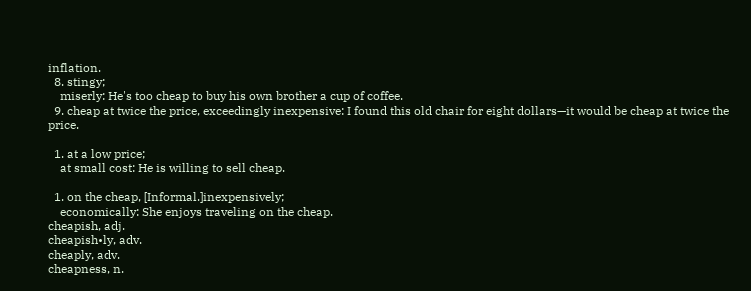inflation.
  8. stingy;
    miserly: He's too cheap to buy his own brother a cup of coffee.
  9. cheap at twice the price, exceedingly inexpensive: I found this old chair for eight dollars—it would be cheap at twice the price.

  1. at a low price;
    at small cost: He is willing to sell cheap.

  1. on the cheap, [Informal.]inexpensively;
    economically: She enjoys traveling on the cheap.
cheapish, adj.
cheapish•ly, adv.
cheaply, adv.
cheapness, n.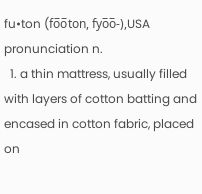fu•ton (fo̅o̅ton, fyo̅o̅-),USA pronunciation n.
  1. a thin mattress, usually filled with layers of cotton batting and encased in cotton fabric, placed on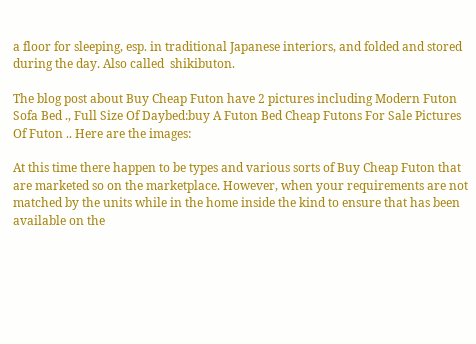a floor for sleeping, esp. in traditional Japanese interiors, and folded and stored during the day. Also called  shikibuton.

The blog post about Buy Cheap Futon have 2 pictures including Modern Futon Sofa Bed ., Full Size Of Daybed:buy A Futon Bed Cheap Futons For Sale Pictures Of Futon .. Here are the images:

At this time there happen to be types and various sorts of Buy Cheap Futon that are marketed so on the marketplace. However, when your requirements are not matched by the units while in the home inside the kind to ensure that has been available on the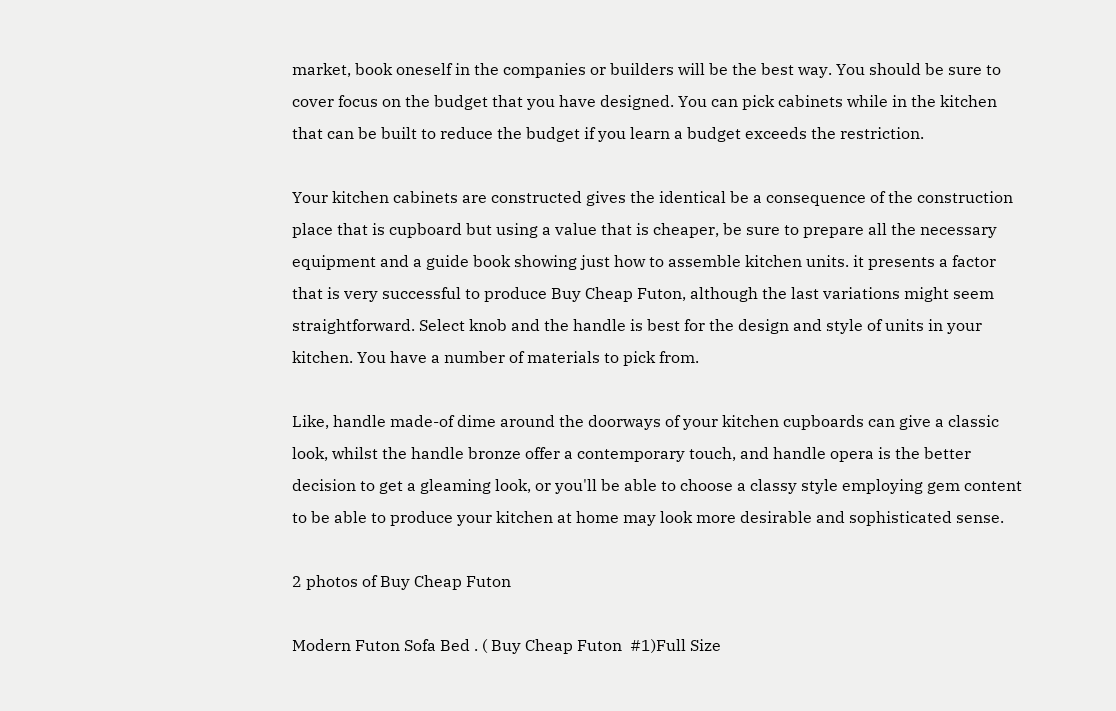market, book oneself in the companies or builders will be the best way. You should be sure to cover focus on the budget that you have designed. You can pick cabinets while in the kitchen that can be built to reduce the budget if you learn a budget exceeds the restriction.

Your kitchen cabinets are constructed gives the identical be a consequence of the construction place that is cupboard but using a value that is cheaper, be sure to prepare all the necessary equipment and a guide book showing just how to assemble kitchen units. it presents a factor that is very successful to produce Buy Cheap Futon, although the last variations might seem straightforward. Select knob and the handle is best for the design and style of units in your kitchen. You have a number of materials to pick from.

Like, handle made-of dime around the doorways of your kitchen cupboards can give a classic look, whilst the handle bronze offer a contemporary touch, and handle opera is the better decision to get a gleaming look, or you'll be able to choose a classy style employing gem content to be able to produce your kitchen at home may look more desirable and sophisticated sense.

2 photos of Buy Cheap Futon

Modern Futon Sofa Bed . ( Buy Cheap Futon  #1)Full Size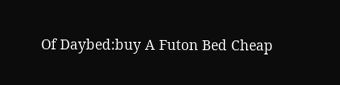Of Daybed:buy A Futon Bed Cheap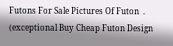Futons For Sale Pictures Of Futon  . (exceptional Buy Cheap Futon Design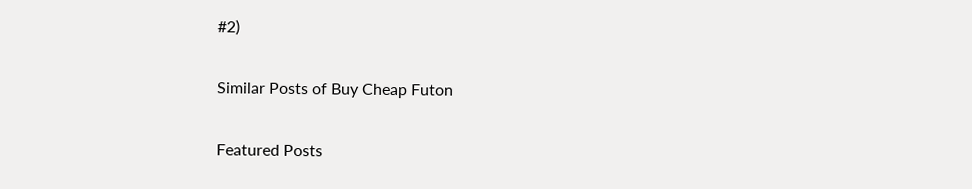#2)

Similar Posts of Buy Cheap Futon

Featured Posts